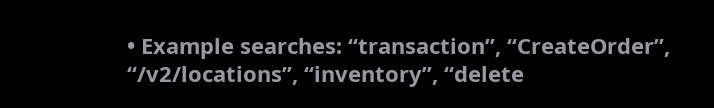• Example searches: “transaction”, “CreateOrder”, “/v2/locations”, “inventory”, “delete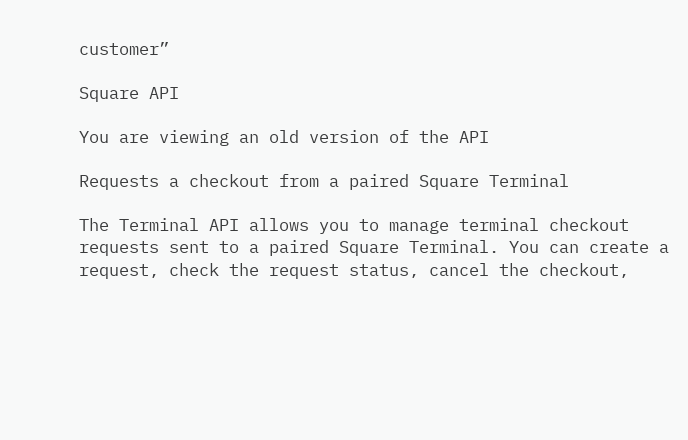customer”

Square API

You are viewing an old version of the API

Requests a checkout from a paired Square Terminal

The Terminal API allows you to manage terminal checkout requests sent to a paired Square Terminal. You can create a request, check the request status, cancel the checkout,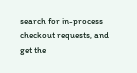search for in-process checkout requests, and get the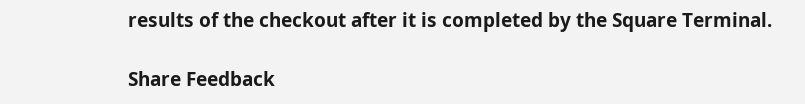results of the checkout after it is completed by the Square Terminal.

Share Feedback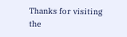Thanks for visiting the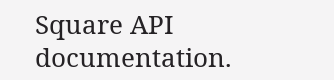Square API documentation.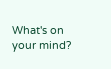What's on your mind?